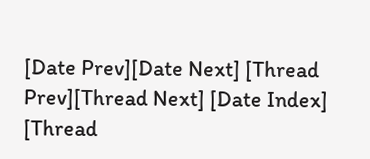[Date Prev][Date Next] [Thread Prev][Thread Next] [Date Index] [Thread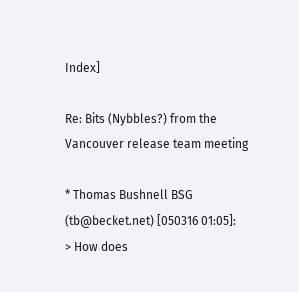Index]

Re: Bits (Nybbles?) from the Vancouver release team meeting

* Thomas Bushnell BSG (tb@becket.net) [050316 01:05]:
> How does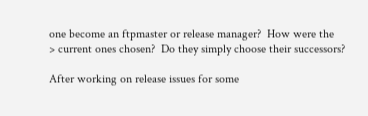one become an ftpmaster or release manager?  How were the
> current ones chosen?  Do they simply choose their successors?

After working on release issues for some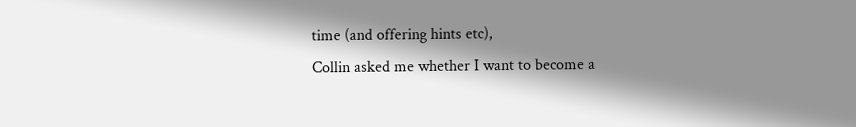time (and offering hints etc),
Collin asked me whether I want to become a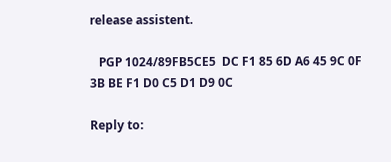release assistent.

   PGP 1024/89FB5CE5  DC F1 85 6D A6 45 9C 0F  3B BE F1 D0 C5 D1 D9 0C

Reply to: